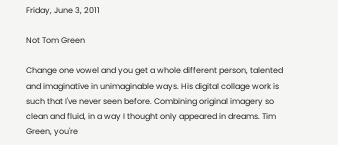Friday, June 3, 2011

Not Tom Green

Change one vowel and you get a whole different person, talented and imaginative in unimaginable ways. His digital collage work is such that I've never seen before. Combining original imagery so clean and fluid, in a way I thought only appeared in dreams. Tim Green, you're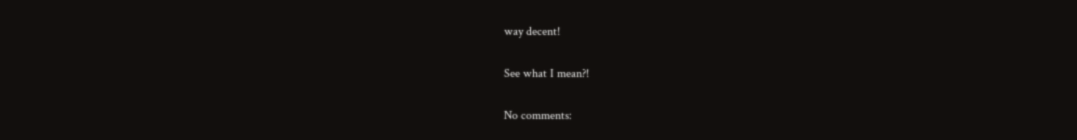way decent!

See what I mean?!

No comments: